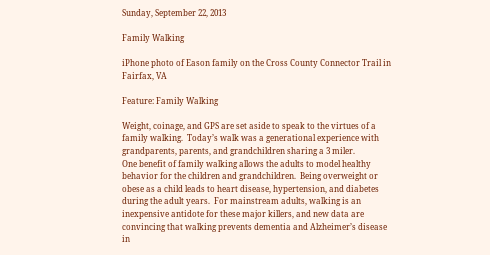Sunday, September 22, 2013

Family Walking

iPhone photo of Eason family on the Cross County Connector Trail in Fairfax, VA

Feature: Family Walking

Weight, coinage, and GPS are set aside to speak to the virtues of a family walking.  Today’s walk was a generational experience with grandparents, parents, and grandchildren sharing a 3 miler.
One benefit of family walking allows the adults to model healthy behavior for the children and grandchildren.  Being overweight or obese as a child leads to heart disease, hypertension, and diabetes during the adult years.  For mainstream adults, walking is an inexpensive antidote for these major killers, and new data are convincing that walking prevents dementia and Alzheimer’s disease in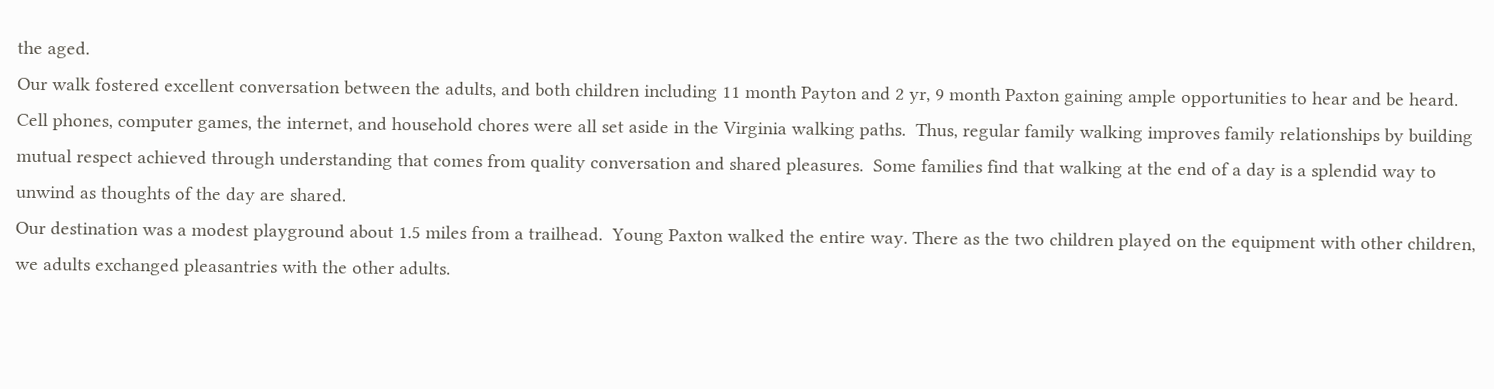the aged.
Our walk fostered excellent conversation between the adults, and both children including 11 month Payton and 2 yr, 9 month Paxton gaining ample opportunities to hear and be heard.  Cell phones, computer games, the internet, and household chores were all set aside in the Virginia walking paths.  Thus, regular family walking improves family relationships by building mutual respect achieved through understanding that comes from quality conversation and shared pleasures.  Some families find that walking at the end of a day is a splendid way to unwind as thoughts of the day are shared.
Our destination was a modest playground about 1.5 miles from a trailhead.  Young Paxton walked the entire way. There as the two children played on the equipment with other children, we adults exchanged pleasantries with the other adults.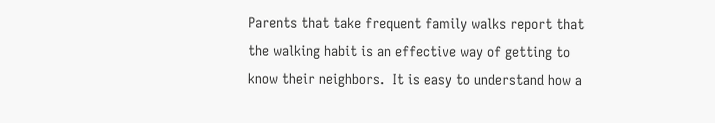Parents that take frequent family walks report that the walking habit is an effective way of getting to know their neighbors.  It is easy to understand how a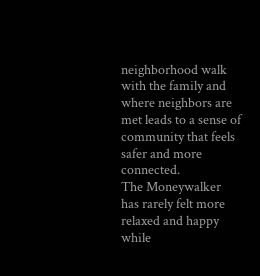neighborhood walk with the family and where neighbors are met leads to a sense of community that feels safer and more connected.
The Moneywalker has rarely felt more relaxed and happy while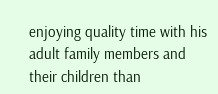enjoying quality time with his adult family members and their children than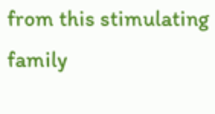from this stimulating family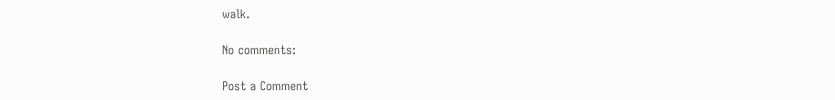walk.

No comments:

Post a Comment